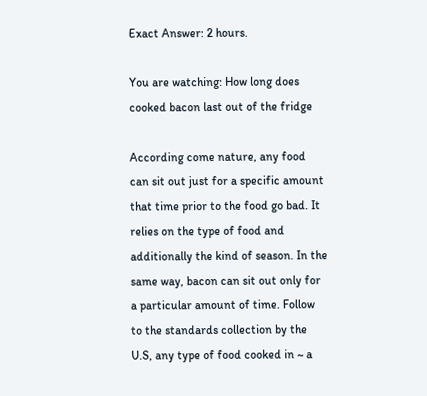Exact Answer: 2 hours.

You are watching: How long does cooked bacon last out of the fridge

According come nature, any food can sit out just for a specific amount that time prior to the food go bad. It relies on the type of food and additionally the kind of season. In the same way, bacon can sit out only for a particular amount of time. Follow to the standards collection by the U.S, any type of food cooked in ~ a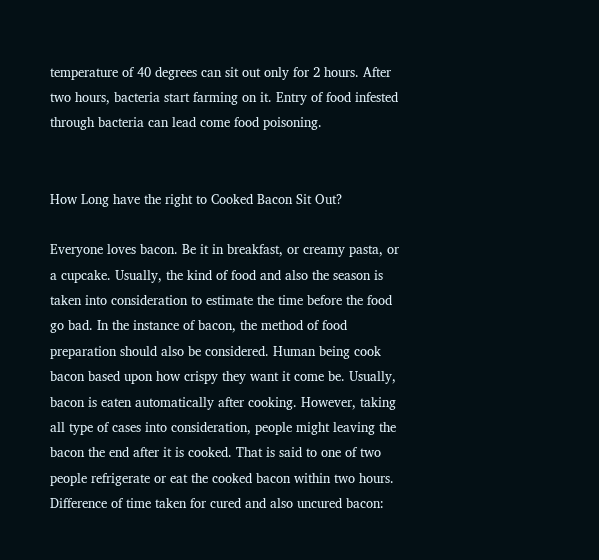temperature of 40 degrees can sit out only for 2 hours. After two hours, bacteria start farming on it. Entry of food infested through bacteria can lead come food poisoning.


How Long have the right to Cooked Bacon Sit Out?

Everyone loves bacon. Be it in breakfast, or creamy pasta, or a cupcake. Usually, the kind of food and also the season is taken into consideration to estimate the time before the food go bad. In the instance of bacon, the method of food preparation should also be considered. Human being cook bacon based upon how crispy they want it come be. Usually, bacon is eaten automatically after cooking. However, taking all type of cases into consideration, people might leaving the bacon the end after it is cooked. That is said to one of two people refrigerate or eat the cooked bacon within two hours. Difference of time taken for cured and also uncured bacon: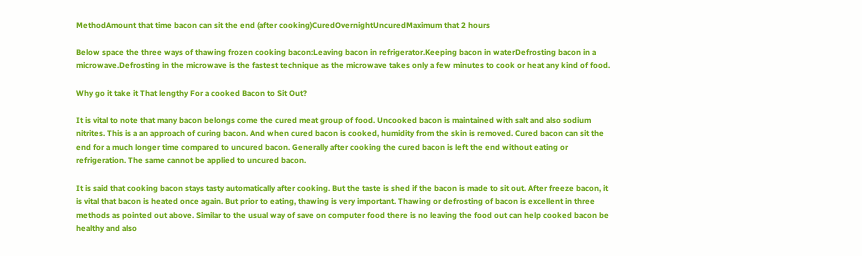MethodAmount that time bacon can sit the end (after cooking)CuredOvernightUncuredMaximum that 2 hours

Below space the three ways of thawing frozen cooking bacon:Leaving bacon in refrigerator.Keeping bacon in waterDefrosting bacon in a microwave.Defrosting in the microwave is the fastest technique as the microwave takes only a few minutes to cook or heat any kind of food.

Why go it take it That lengthy For a cooked Bacon to Sit Out?

It is vital to note that many bacon belongs come the cured meat group of food. Uncooked bacon is maintained with salt and also sodium nitrites. This is a an approach of curing bacon. And when cured bacon is cooked, humidity from the skin is removed. Cured bacon can sit the end for a much longer time compared to uncured bacon. Generally after cooking the cured bacon is left the end without eating or refrigeration. The same cannot be applied to uncured bacon.

It is said that cooking bacon stays tasty automatically after cooking. But the taste is shed if the bacon is made to sit out. After freeze bacon, it is vital that bacon is heated once again. But prior to eating, thawing is very important. Thawing or defrosting of bacon is excellent in three methods as pointed out above. Similar to the usual way of save on computer food there is no leaving the food out can help cooked bacon be healthy and also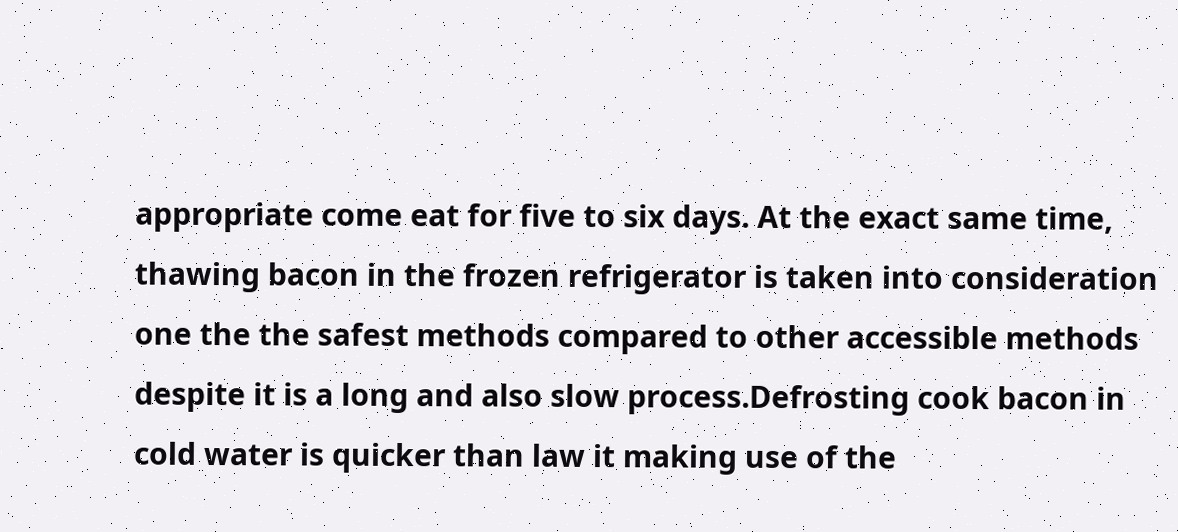appropriate come eat for five to six days. At the exact same time, thawing bacon in the frozen refrigerator is taken into consideration one the the safest methods compared to other accessible methods despite it is a long and also slow process.Defrosting cook bacon in cold water is quicker than law it making use of the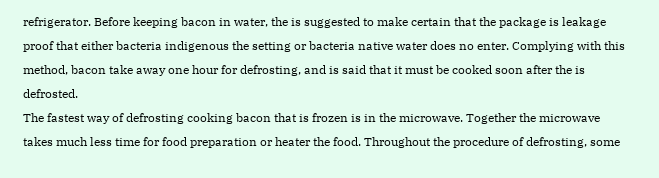refrigerator. Before keeping bacon in water, the is suggested to make certain that the package is leakage proof that either bacteria indigenous the setting or bacteria native water does no enter. Complying with this method, bacon take away one hour for defrosting, and is said that it must be cooked soon after the is defrosted.
The fastest way of defrosting cooking bacon that is frozen is in the microwave. Together the microwave takes much less time for food preparation or heater the food. Throughout the procedure of defrosting, some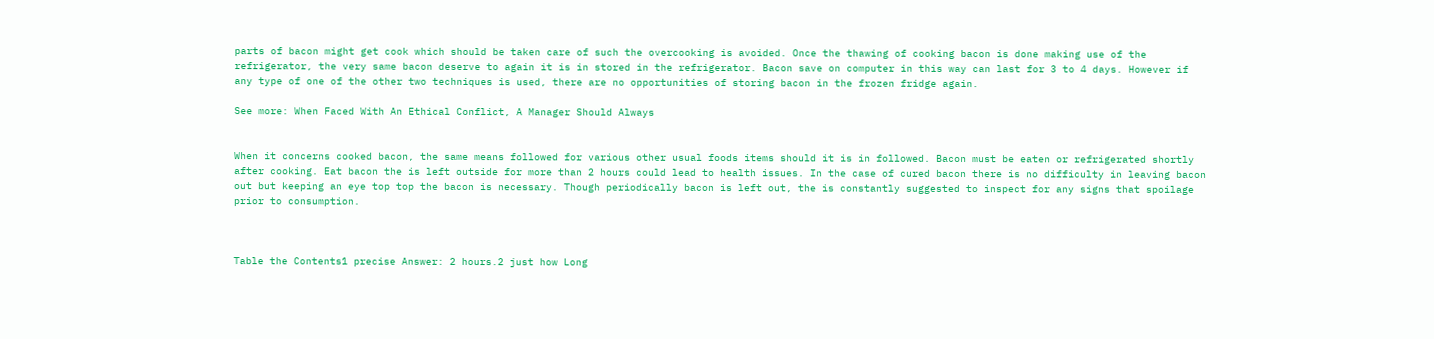parts of bacon might get cook which should be taken care of such the overcooking is avoided. Once the thawing of cooking bacon is done making use of the refrigerator, the very same bacon deserve to again it is in stored in the refrigerator. Bacon save on computer in this way can last for 3 to 4 days. However if any type of one of the other two techniques is used, there are no opportunities of storing bacon in the frozen fridge again.

See more: When Faced With An Ethical Conflict, A Manager Should Always


When it concerns cooked bacon, the same means followed for various other usual foods items should it is in followed. Bacon must be eaten or refrigerated shortly after cooking. Eat bacon the is left outside for more than 2 hours could lead to health issues. In the case of cured bacon there is no difficulty in leaving bacon out but keeping an eye top top the bacon is necessary. Though periodically bacon is left out, the is constantly suggested to inspect for any signs that spoilage prior to consumption.



Table the Contents1 precise Answer: 2 hours.2 just how Long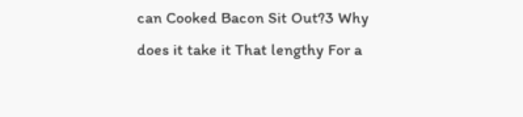can Cooked Bacon Sit Out?3 Why does it take it That lengthy For a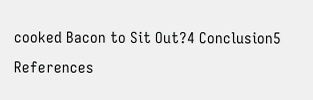cooked Bacon to Sit Out?4 Conclusion5 References